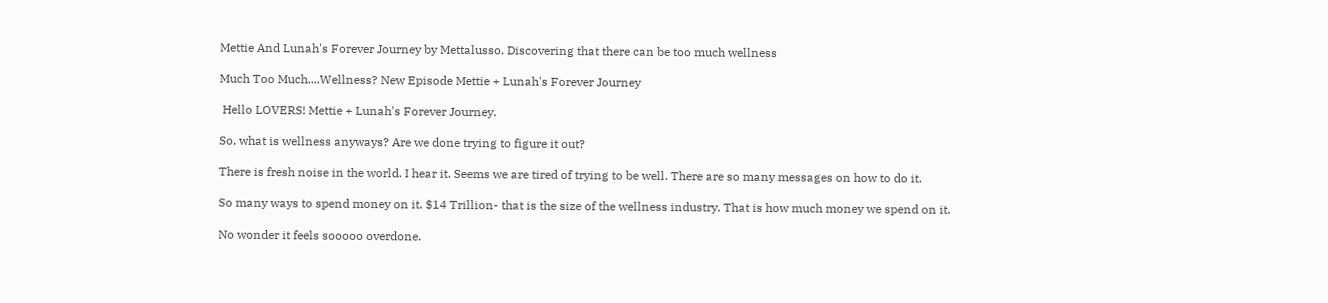Mettie And Lunah's Forever Journey by Mettalusso. Discovering that there can be too much wellness

Much Too Much....Wellness? New Episode Mettie + Lunah's Forever Journey

 Hello LOVERS! Mettie + Lunah's Forever Journey.

So, what is wellness anyways? Are we done trying to figure it out?

There is fresh noise in the world. I hear it. Seems we are tired of trying to be well. There are so many messages on how to do it.

So many ways to spend money on it. $14 Trillion- that is the size of the wellness industry. That is how much money we spend on it.

No wonder it feels sooooo overdone.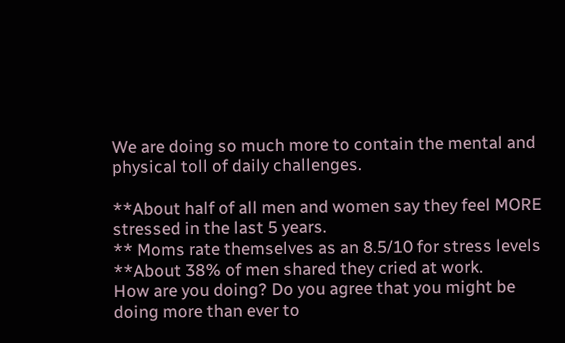We are doing so much more to contain the mental and physical toll of daily challenges.

**About half of all men and women say they feel MORE stressed in the last 5 years.
** Moms rate themselves as an 8.5/10 for stress levels
**About 38% of men shared they cried at work.
How are you doing? Do you agree that you might be doing more than ever to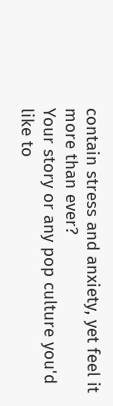contain stress and anxiety, yet feel it more than ever?
Your story or any pop culture you'd like to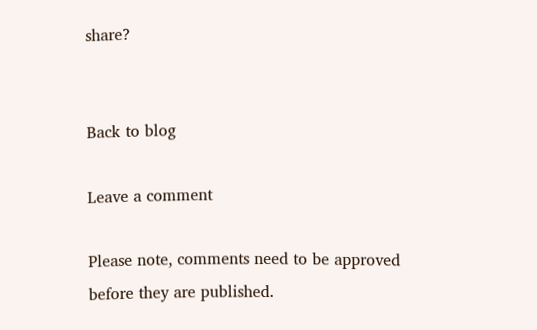share?


Back to blog

Leave a comment

Please note, comments need to be approved before they are published.